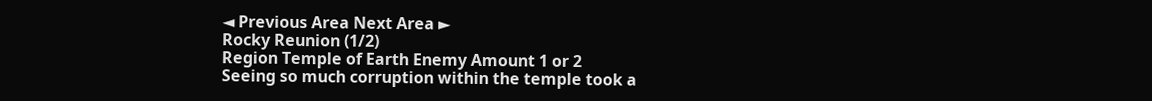◄ Previous Area Next Area ►
Rocky Reunion (1/2)
Region Temple of Earth Enemy Amount 1 or 2
Seeing so much corruption within the temple took a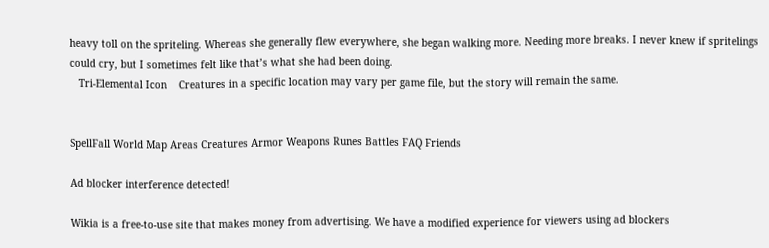heavy toll on the spriteling. Whereas she generally flew everywhere, she began walking more. Needing more breaks. I never knew if spritelings could cry, but I sometimes felt like that’s what she had been doing.
   Tri-Elemental Icon    Creatures in a specific location may vary per game file, but the story will remain the same.


SpellFall World Map Areas Creatures Armor Weapons Runes Battles FAQ Friends

Ad blocker interference detected!

Wikia is a free-to-use site that makes money from advertising. We have a modified experience for viewers using ad blockers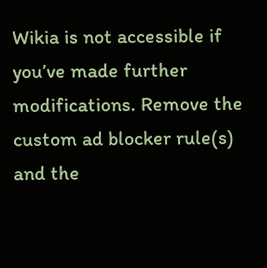Wikia is not accessible if you’ve made further modifications. Remove the custom ad blocker rule(s) and the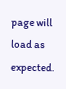page will load as expected.